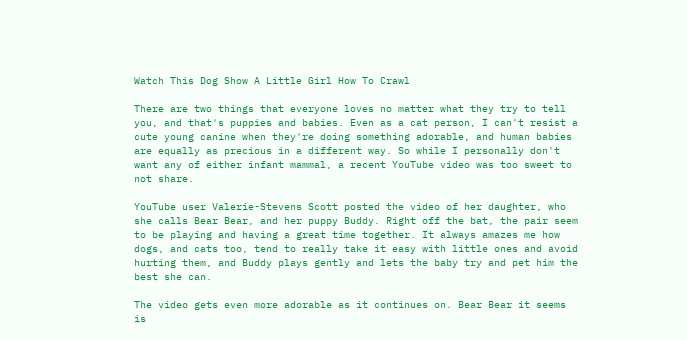Watch This Dog Show A Little Girl How To Crawl

There are two things that everyone loves no matter what they try to tell you, and that's puppies and babies. Even as a cat person, I can't resist a cute young canine when they're doing something adorable, and human babies are equally as precious in a different way. So while I personally don't want any of either infant mammal, a recent YouTube video was too sweet to not share.

YouTube user Valerie-Stevens Scott posted the video of her daughter, who she calls Bear Bear, and her puppy Buddy. Right off the bat, the pair seem to be playing and having a great time together. It always amazes me how dogs, and cats too, tend to really take it easy with little ones and avoid hurting them, and Buddy plays gently and lets the baby try and pet him the best she can.

The video gets even more adorable as it continues on. Bear Bear it seems is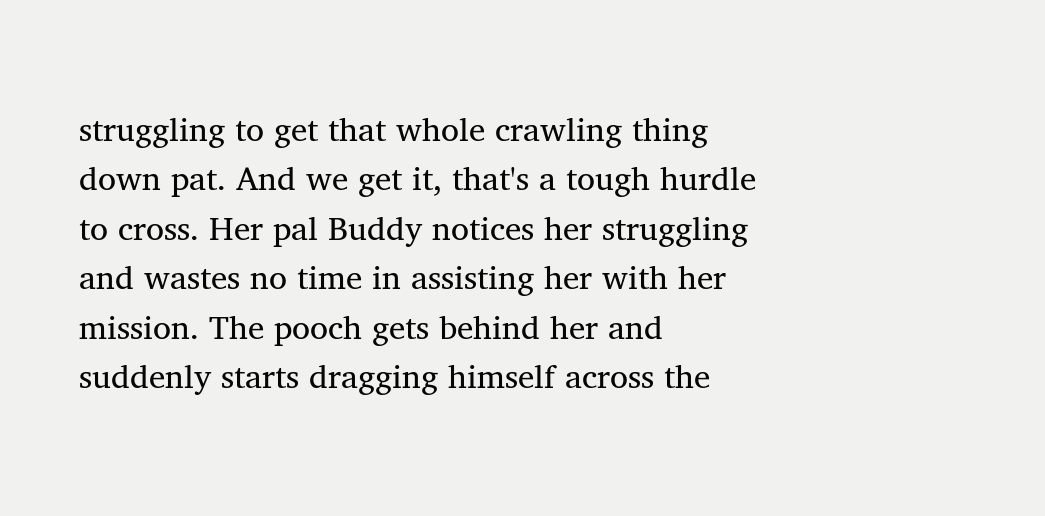struggling to get that whole crawling thing down pat. And we get it, that's a tough hurdle to cross. Her pal Buddy notices her struggling and wastes no time in assisting her with her mission. The pooch gets behind her and suddenly starts dragging himself across the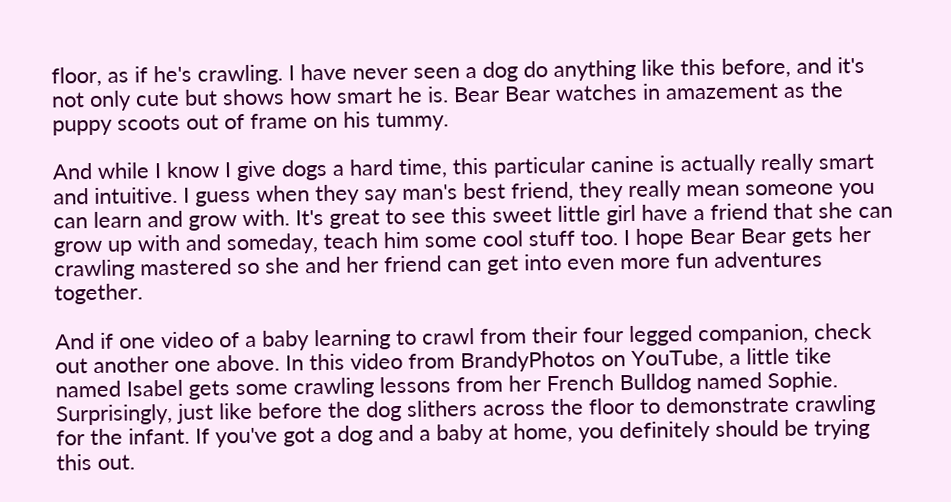floor, as if he's crawling. I have never seen a dog do anything like this before, and it's not only cute but shows how smart he is. Bear Bear watches in amazement as the puppy scoots out of frame on his tummy.

And while I know I give dogs a hard time, this particular canine is actually really smart and intuitive. I guess when they say man's best friend, they really mean someone you can learn and grow with. It's great to see this sweet little girl have a friend that she can grow up with and someday, teach him some cool stuff too. I hope Bear Bear gets her crawling mastered so she and her friend can get into even more fun adventures together.

And if one video of a baby learning to crawl from their four legged companion, check out another one above. In this video from BrandyPhotos on YouTube, a little tike named Isabel gets some crawling lessons from her French Bulldog named Sophie. Surprisingly, just like before the dog slithers across the floor to demonstrate crawling for the infant. If you've got a dog and a baby at home, you definitely should be trying this out.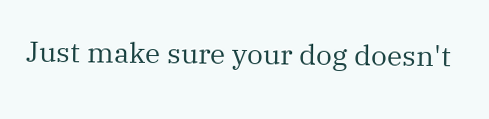Just make sure your dog doesn't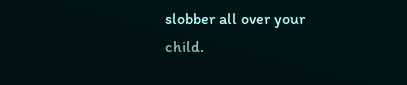slobber all over your child.